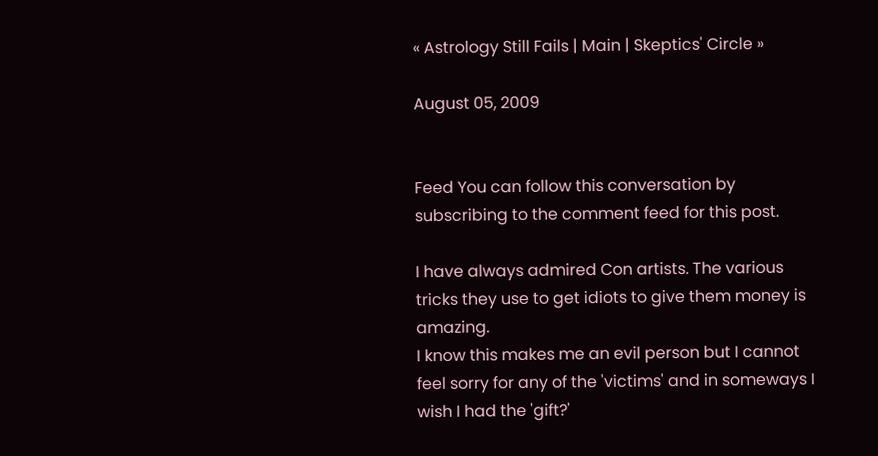« Astrology Still Fails | Main | Skeptics' Circle »

August 05, 2009


Feed You can follow this conversation by subscribing to the comment feed for this post.

I have always admired Con artists. The various tricks they use to get idiots to give them money is amazing.
I know this makes me an evil person but I cannot feel sorry for any of the 'victims' and in someways I wish I had the 'gift?'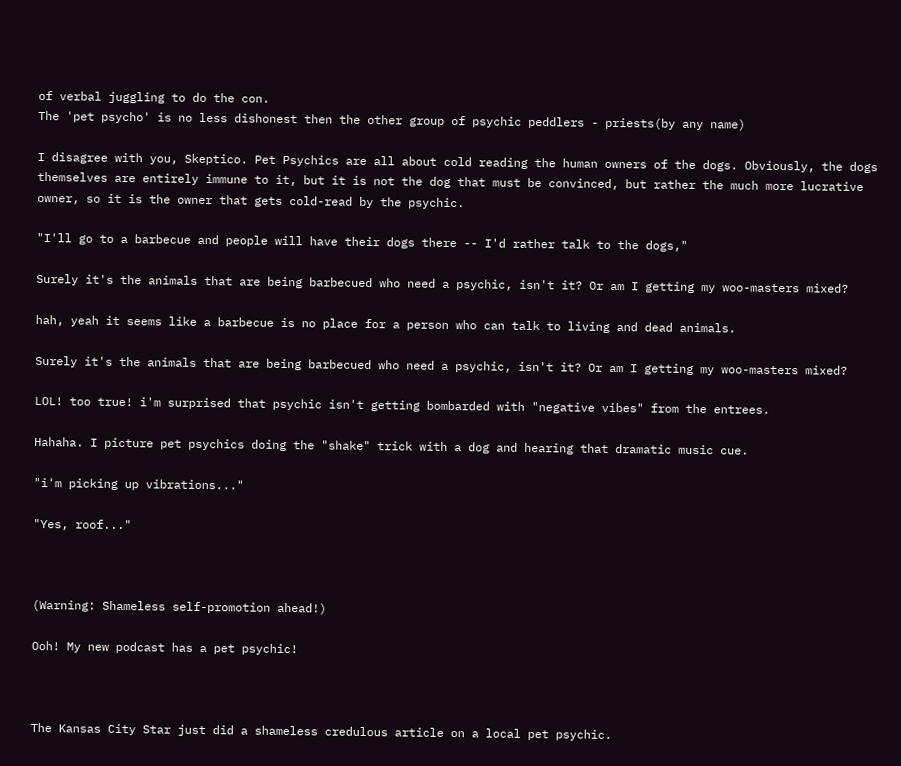of verbal juggling to do the con.
The 'pet psycho' is no less dishonest then the other group of psychic peddlers - priests(by any name)

I disagree with you, Skeptico. Pet Psychics are all about cold reading the human owners of the dogs. Obviously, the dogs themselves are entirely immune to it, but it is not the dog that must be convinced, but rather the much more lucrative owner, so it is the owner that gets cold-read by the psychic.

"I'll go to a barbecue and people will have their dogs there -- I'd rather talk to the dogs,"

Surely it's the animals that are being barbecued who need a psychic, isn't it? Or am I getting my woo-masters mixed?

hah, yeah it seems like a barbecue is no place for a person who can talk to living and dead animals.

Surely it's the animals that are being barbecued who need a psychic, isn't it? Or am I getting my woo-masters mixed?

LOL! too true! i'm surprised that psychic isn't getting bombarded with "negative vibes" from the entrees.

Hahaha. I picture pet psychics doing the "shake" trick with a dog and hearing that dramatic music cue.

"i'm picking up vibrations..."

"Yes, roof..."



(Warning: Shameless self-promotion ahead!)

Ooh! My new podcast has a pet psychic!



The Kansas City Star just did a shameless credulous article on a local pet psychic.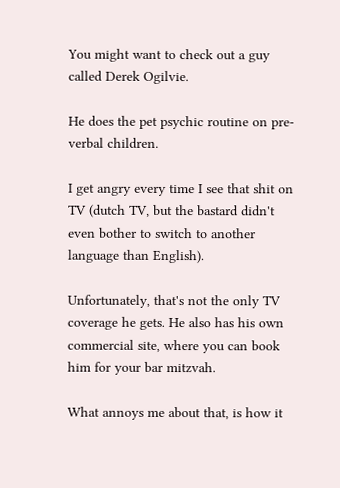You might want to check out a guy called Derek Ogilvie.

He does the pet psychic routine on pre-verbal children.

I get angry every time I see that shit on TV (dutch TV, but the bastard didn't even bother to switch to another language than English).

Unfortunately, that's not the only TV coverage he gets. He also has his own commercial site, where you can book him for your bar mitzvah.

What annoys me about that, is how it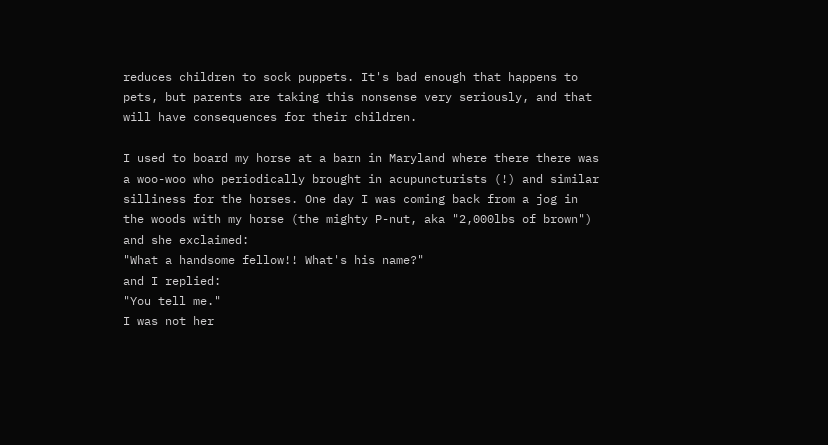reduces children to sock puppets. It's bad enough that happens to pets, but parents are taking this nonsense very seriously, and that will have consequences for their children.

I used to board my horse at a barn in Maryland where there there was a woo-woo who periodically brought in acupuncturists (!) and similar silliness for the horses. One day I was coming back from a jog in the woods with my horse (the mighty P-nut, aka "2,000lbs of brown") and she exclaimed:
"What a handsome fellow!! What's his name?"
and I replied:
"You tell me."
I was not her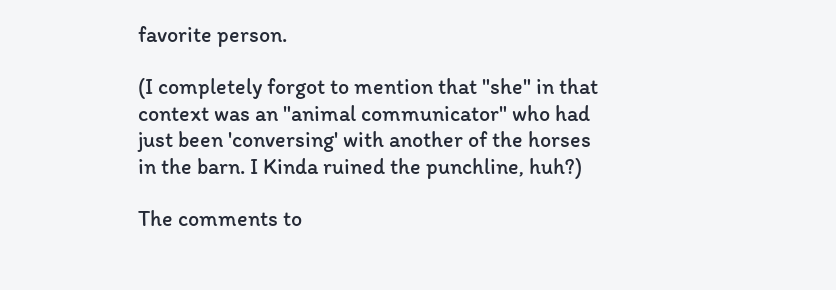favorite person.

(I completely forgot to mention that "she" in that context was an "animal communicator" who had just been 'conversing' with another of the horses in the barn. I Kinda ruined the punchline, huh?)

The comments to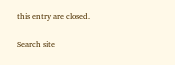this entry are closed.

Search site